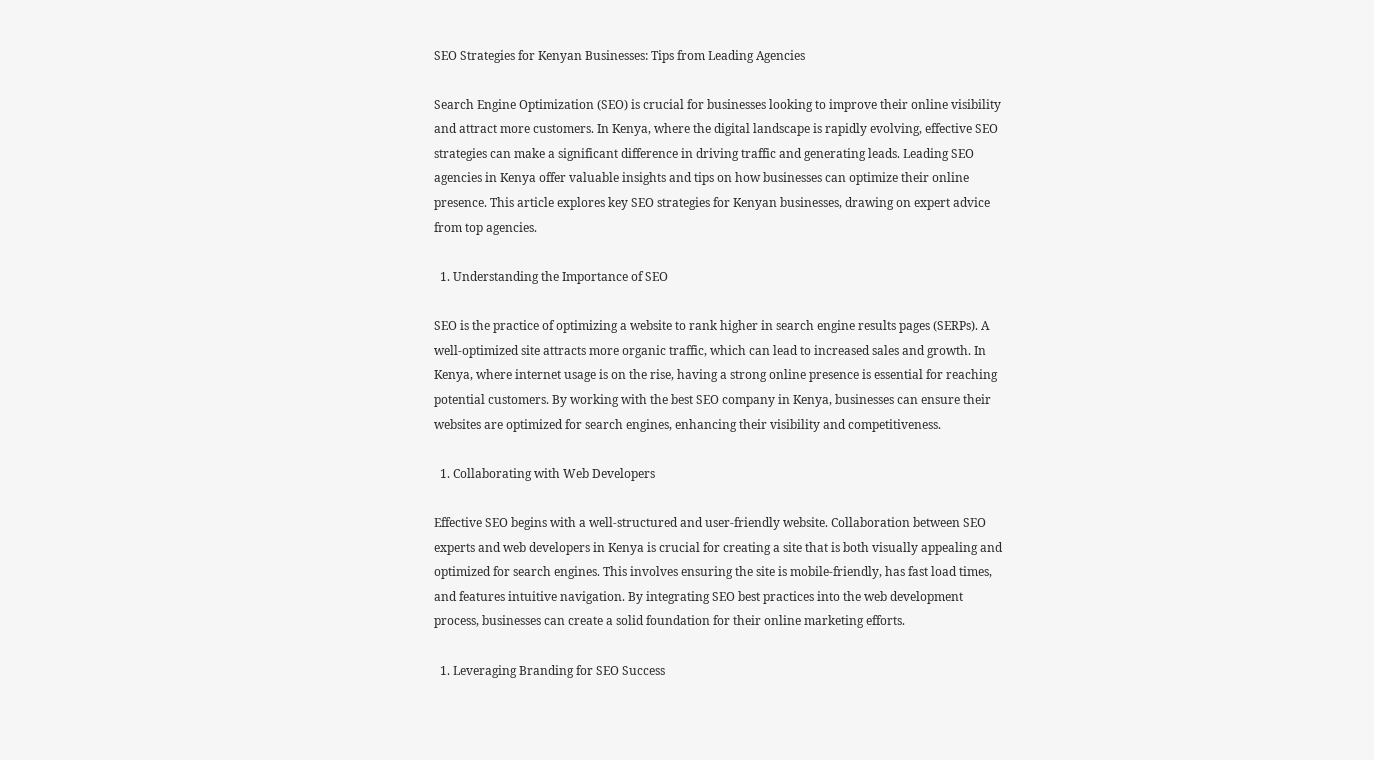SEO Strategies for Kenyan Businesses: Tips from Leading Agencies

Search Engine Optimization (SEO) is crucial for businesses looking to improve their online visibility and attract more customers. In Kenya, where the digital landscape is rapidly evolving, effective SEO strategies can make a significant difference in driving traffic and generating leads. Leading SEO agencies in Kenya offer valuable insights and tips on how businesses can optimize their online presence. This article explores key SEO strategies for Kenyan businesses, drawing on expert advice from top agencies.

  1. Understanding the Importance of SEO

SEO is the practice of optimizing a website to rank higher in search engine results pages (SERPs). A well-optimized site attracts more organic traffic, which can lead to increased sales and growth. In Kenya, where internet usage is on the rise, having a strong online presence is essential for reaching potential customers. By working with the best SEO company in Kenya, businesses can ensure their websites are optimized for search engines, enhancing their visibility and competitiveness.

  1. Collaborating with Web Developers

Effective SEO begins with a well-structured and user-friendly website. Collaboration between SEO experts and web developers in Kenya is crucial for creating a site that is both visually appealing and optimized for search engines. This involves ensuring the site is mobile-friendly, has fast load times, and features intuitive navigation. By integrating SEO best practices into the web development process, businesses can create a solid foundation for their online marketing efforts.

  1. Leveraging Branding for SEO Success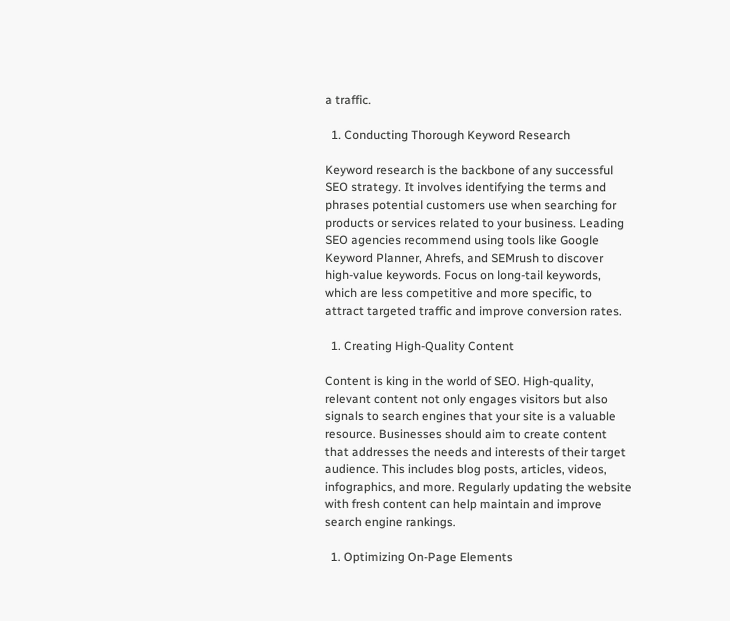a traffic.

  1. Conducting Thorough Keyword Research

Keyword research is the backbone of any successful SEO strategy. It involves identifying the terms and phrases potential customers use when searching for products or services related to your business. Leading SEO agencies recommend using tools like Google Keyword Planner, Ahrefs, and SEMrush to discover high-value keywords. Focus on long-tail keywords, which are less competitive and more specific, to attract targeted traffic and improve conversion rates.

  1. Creating High-Quality Content

Content is king in the world of SEO. High-quality, relevant content not only engages visitors but also signals to search engines that your site is a valuable resource. Businesses should aim to create content that addresses the needs and interests of their target audience. This includes blog posts, articles, videos, infographics, and more. Regularly updating the website with fresh content can help maintain and improve search engine rankings.

  1. Optimizing On-Page Elements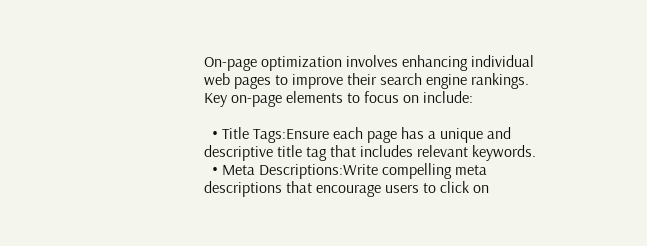On-page optimization involves enhancing individual web pages to improve their search engine rankings. Key on-page elements to focus on include:

  • Title Tags:Ensure each page has a unique and descriptive title tag that includes relevant keywords.
  • Meta Descriptions:Write compelling meta descriptions that encourage users to click on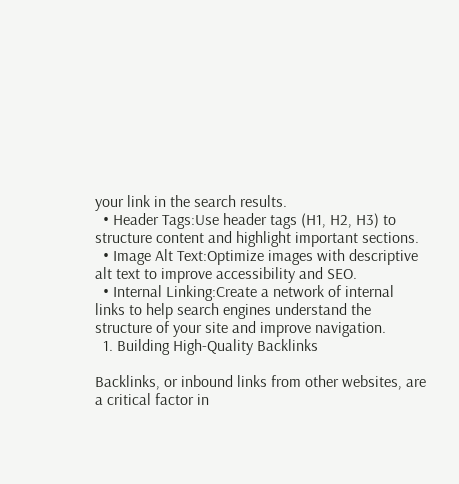your link in the search results.
  • Header Tags:Use header tags (H1, H2, H3) to structure content and highlight important sections.
  • Image Alt Text:Optimize images with descriptive alt text to improve accessibility and SEO.
  • Internal Linking:Create a network of internal links to help search engines understand the structure of your site and improve navigation.
  1. Building High-Quality Backlinks

Backlinks, or inbound links from other websites, are a critical factor in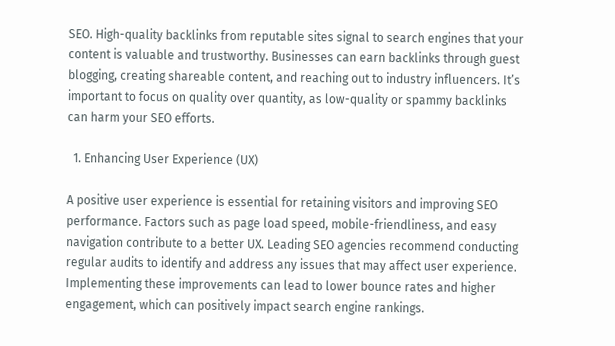SEO. High-quality backlinks from reputable sites signal to search engines that your content is valuable and trustworthy. Businesses can earn backlinks through guest blogging, creating shareable content, and reaching out to industry influencers. It’s important to focus on quality over quantity, as low-quality or spammy backlinks can harm your SEO efforts.

  1. Enhancing User Experience (UX)

A positive user experience is essential for retaining visitors and improving SEO performance. Factors such as page load speed, mobile-friendliness, and easy navigation contribute to a better UX. Leading SEO agencies recommend conducting regular audits to identify and address any issues that may affect user experience. Implementing these improvements can lead to lower bounce rates and higher engagement, which can positively impact search engine rankings.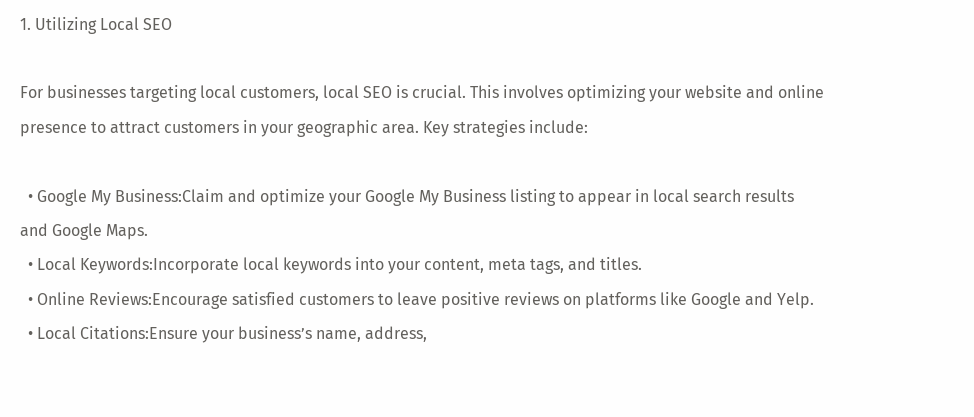1. Utilizing Local SEO

For businesses targeting local customers, local SEO is crucial. This involves optimizing your website and online presence to attract customers in your geographic area. Key strategies include:

  • Google My Business:Claim and optimize your Google My Business listing to appear in local search results and Google Maps.
  • Local Keywords:Incorporate local keywords into your content, meta tags, and titles.
  • Online Reviews:Encourage satisfied customers to leave positive reviews on platforms like Google and Yelp.
  • Local Citations:Ensure your business’s name, address,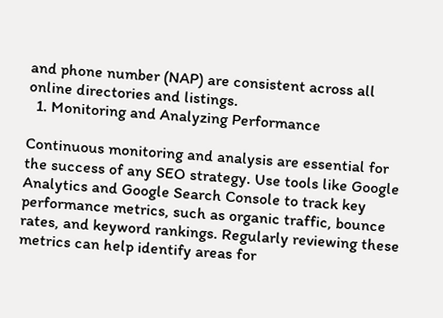and phone number (NAP) are consistent across all online directories and listings.
  1. Monitoring and Analyzing Performance

Continuous monitoring and analysis are essential for the success of any SEO strategy. Use tools like Google Analytics and Google Search Console to track key performance metrics, such as organic traffic, bounce rates, and keyword rankings. Regularly reviewing these metrics can help identify areas for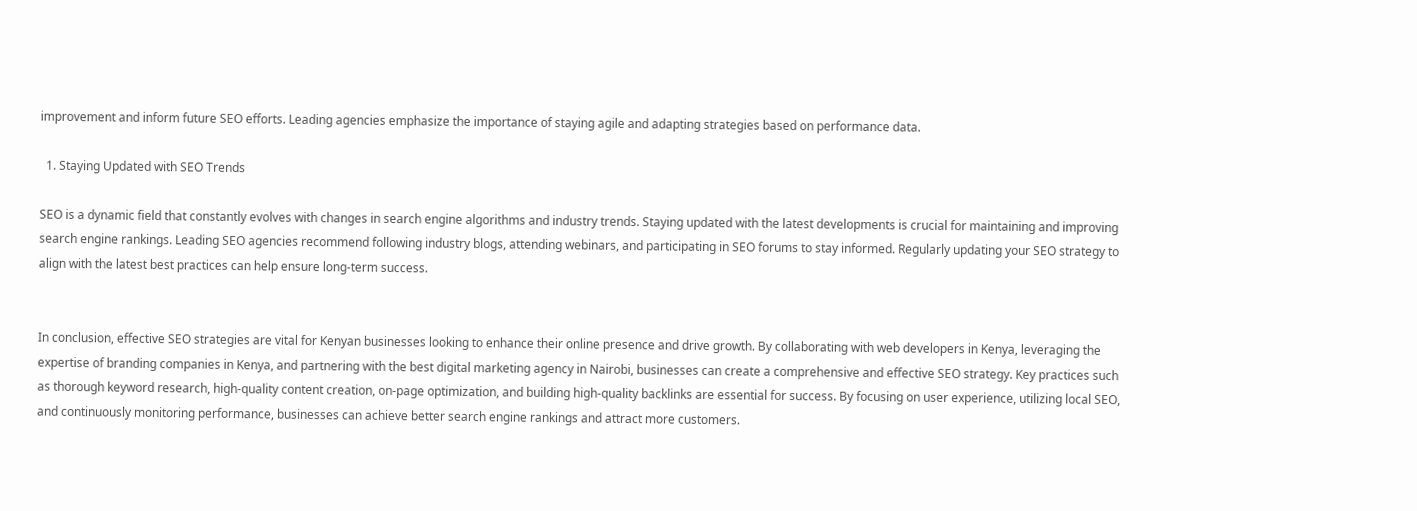improvement and inform future SEO efforts. Leading agencies emphasize the importance of staying agile and adapting strategies based on performance data.

  1. Staying Updated with SEO Trends

SEO is a dynamic field that constantly evolves with changes in search engine algorithms and industry trends. Staying updated with the latest developments is crucial for maintaining and improving search engine rankings. Leading SEO agencies recommend following industry blogs, attending webinars, and participating in SEO forums to stay informed. Regularly updating your SEO strategy to align with the latest best practices can help ensure long-term success.


In conclusion, effective SEO strategies are vital for Kenyan businesses looking to enhance their online presence and drive growth. By collaborating with web developers in Kenya, leveraging the expertise of branding companies in Kenya, and partnering with the best digital marketing agency in Nairobi, businesses can create a comprehensive and effective SEO strategy. Key practices such as thorough keyword research, high-quality content creation, on-page optimization, and building high-quality backlinks are essential for success. By focusing on user experience, utilizing local SEO, and continuously monitoring performance, businesses can achieve better search engine rankings and attract more customers.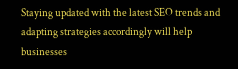Staying updated with the latest SEO trends and adapting strategies accordingly will help businesses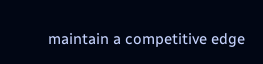maintain a competitive edge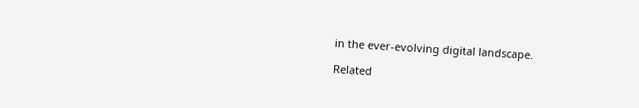in the ever-evolving digital landscape.

Related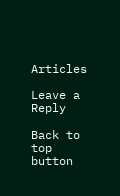Articles

Leave a Reply

Back to top button